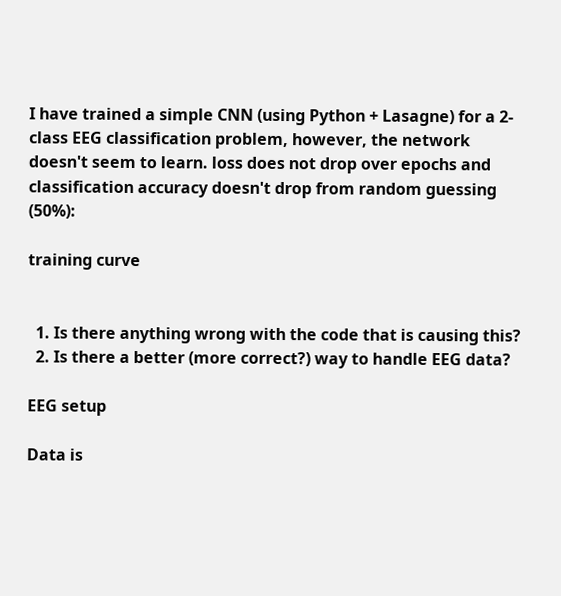I have trained a simple CNN (using Python + Lasagne) for a 2-class EEG classification problem, however, the network doesn't seem to learn. loss does not drop over epochs and classification accuracy doesn't drop from random guessing (50%):

training curve


  1. Is there anything wrong with the code that is causing this?
  2. Is there a better (more correct?) way to handle EEG data?

EEG setup

Data is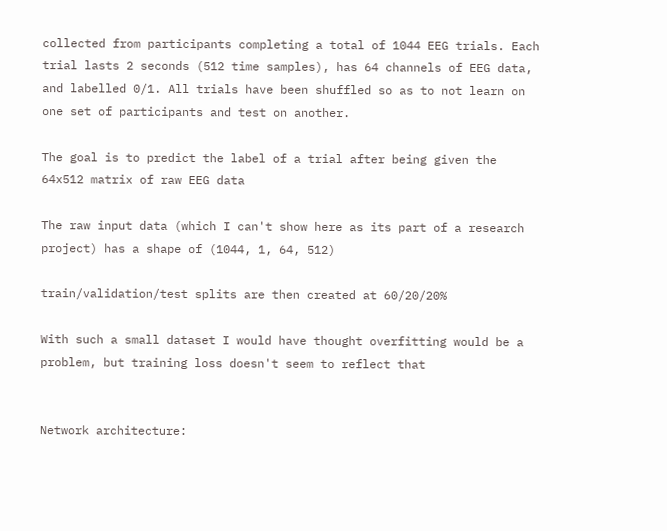collected from participants completing a total of 1044 EEG trials. Each trial lasts 2 seconds (512 time samples), has 64 channels of EEG data, and labelled 0/1. All trials have been shuffled so as to not learn on one set of participants and test on another.

The goal is to predict the label of a trial after being given the 64x512 matrix of raw EEG data

The raw input data (which I can't show here as its part of a research project) has a shape of (1044, 1, 64, 512)

train/validation/test splits are then created at 60/20/20%

With such a small dataset I would have thought overfitting would be a problem, but training loss doesn't seem to reflect that


Network architecture: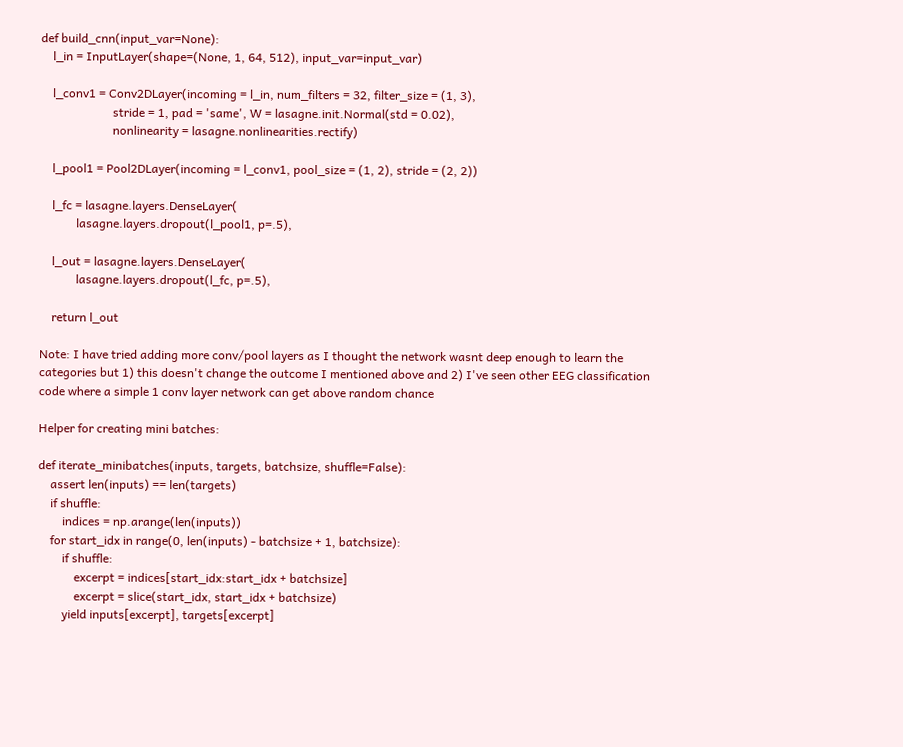def build_cnn(input_var=None):
    l_in = InputLayer(shape=(None, 1, 64, 512), input_var=input_var)

    l_conv1 = Conv2DLayer(incoming = l_in, num_filters = 32, filter_size = (1, 3),
                        stride = 1, pad = 'same', W = lasagne.init.Normal(std = 0.02),
                        nonlinearity = lasagne.nonlinearities.rectify)

    l_pool1 = Pool2DLayer(incoming = l_conv1, pool_size = (1, 2), stride = (2, 2))

    l_fc = lasagne.layers.DenseLayer(
            lasagne.layers.dropout(l_pool1, p=.5),

    l_out = lasagne.layers.DenseLayer(
            lasagne.layers.dropout(l_fc, p=.5),

    return l_out

Note: I have tried adding more conv/pool layers as I thought the network wasnt deep enough to learn the categories but 1) this doesn't change the outcome I mentioned above and 2) I've seen other EEG classification code where a simple 1 conv layer network can get above random chance

Helper for creating mini batches:

def iterate_minibatches(inputs, targets, batchsize, shuffle=False):
    assert len(inputs) == len(targets)
    if shuffle:
        indices = np.arange(len(inputs))
    for start_idx in range(0, len(inputs) - batchsize + 1, batchsize):
        if shuffle:
            excerpt = indices[start_idx:start_idx + batchsize]
            excerpt = slice(start_idx, start_idx + batchsize)
        yield inputs[excerpt], targets[excerpt]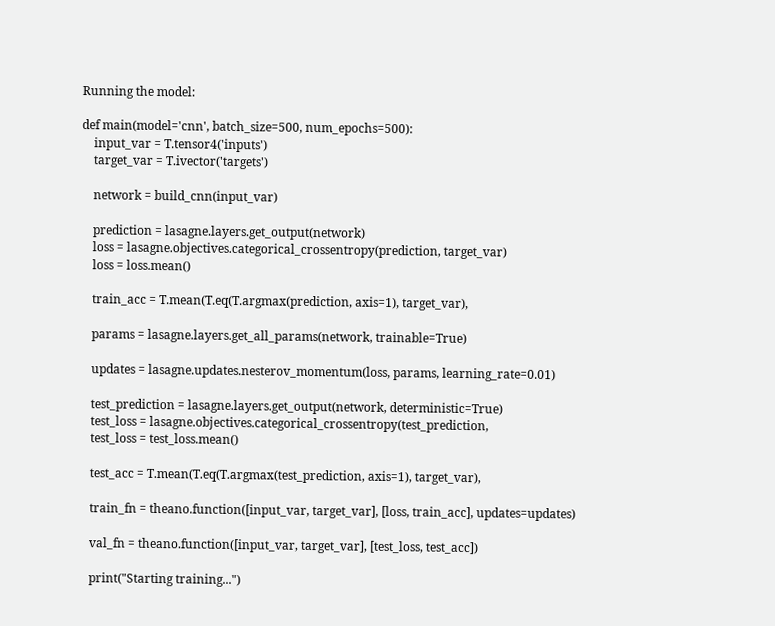Running the model:

def main(model='cnn', batch_size=500, num_epochs=500):
    input_var = T.tensor4('inputs')
    target_var = T.ivector('targets')

    network = build_cnn(input_var)

    prediction = lasagne.layers.get_output(network)
    loss = lasagne.objectives.categorical_crossentropy(prediction, target_var)
    loss = loss.mean()

    train_acc = T.mean(T.eq(T.argmax(prediction, axis=1), target_var),

    params = lasagne.layers.get_all_params(network, trainable=True)

    updates = lasagne.updates.nesterov_momentum(loss, params, learning_rate=0.01)

    test_prediction = lasagne.layers.get_output(network, deterministic=True)
    test_loss = lasagne.objectives.categorical_crossentropy(test_prediction,
    test_loss = test_loss.mean()

    test_acc = T.mean(T.eq(T.argmax(test_prediction, axis=1), target_var),

    train_fn = theano.function([input_var, target_var], [loss, train_acc], updates=updates)

    val_fn = theano.function([input_var, target_var], [test_loss, test_acc])

    print("Starting training...")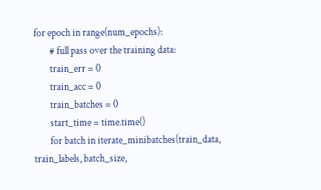for epoch in range(num_epochs):
        # full pass over the training data:
        train_err = 0
        train_acc = 0
        train_batches = 0
        start_time = time.time()
        for batch in iterate_minibatches(train_data, train_labels, batch_size,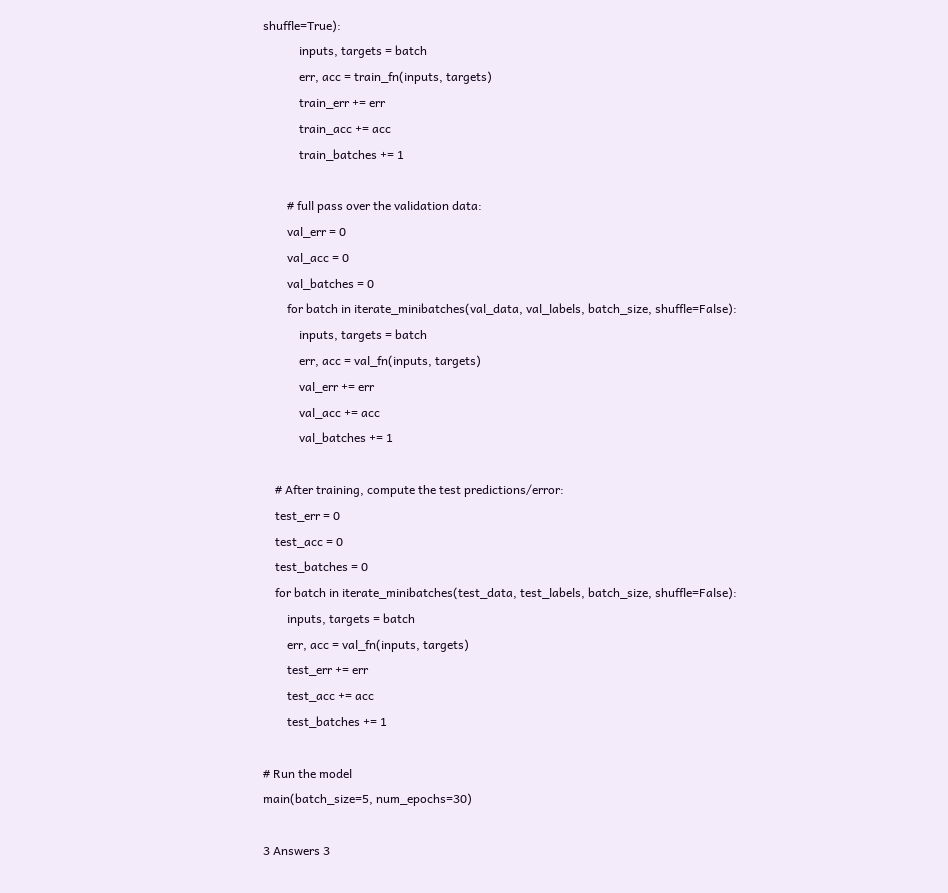shuffle=True):
            inputs, targets = batch
            err, acc = train_fn(inputs, targets)
            train_err += err
            train_acc += acc
            train_batches += 1

        # full pass over the validation data:
        val_err = 0
        val_acc = 0
        val_batches = 0
        for batch in iterate_minibatches(val_data, val_labels, batch_size, shuffle=False):
            inputs, targets = batch
            err, acc = val_fn(inputs, targets)
            val_err += err
            val_acc += acc
            val_batches += 1

    # After training, compute the test predictions/error:
    test_err = 0
    test_acc = 0
    test_batches = 0
    for batch in iterate_minibatches(test_data, test_labels, batch_size, shuffle=False):
        inputs, targets = batch
        err, acc = val_fn(inputs, targets)
        test_err += err
        test_acc += acc
        test_batches += 1

# Run the model
main(batch_size=5, num_epochs=30)

3 Answers 3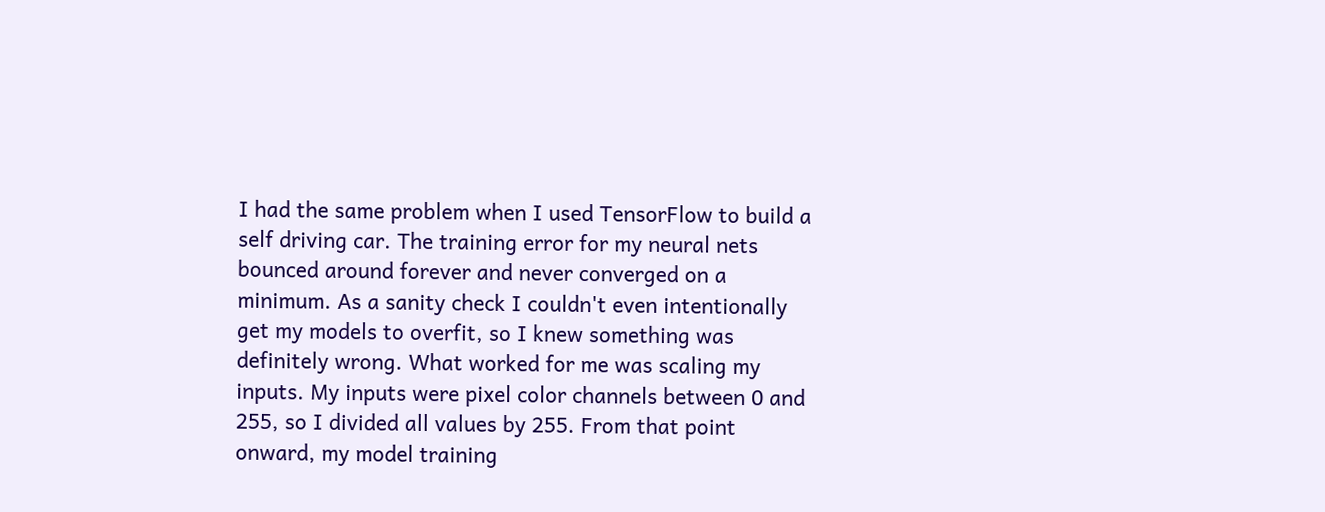I had the same problem when I used TensorFlow to build a self driving car. The training error for my neural nets bounced around forever and never converged on a minimum. As a sanity check I couldn't even intentionally get my models to overfit, so I knew something was definitely wrong. What worked for me was scaling my inputs. My inputs were pixel color channels between 0 and 255, so I divided all values by 255. From that point onward, my model training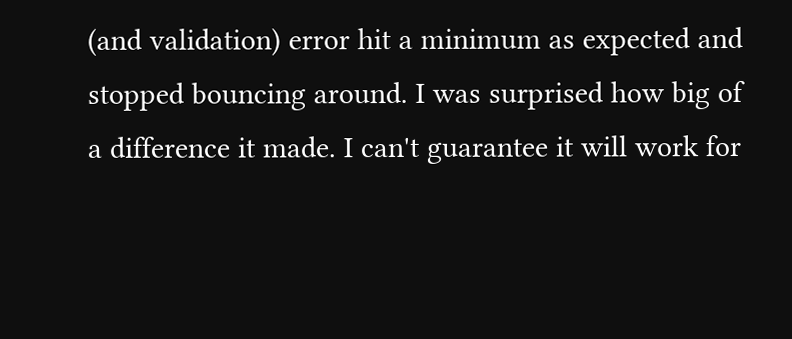(and validation) error hit a minimum as expected and stopped bouncing around. I was surprised how big of a difference it made. I can't guarantee it will work for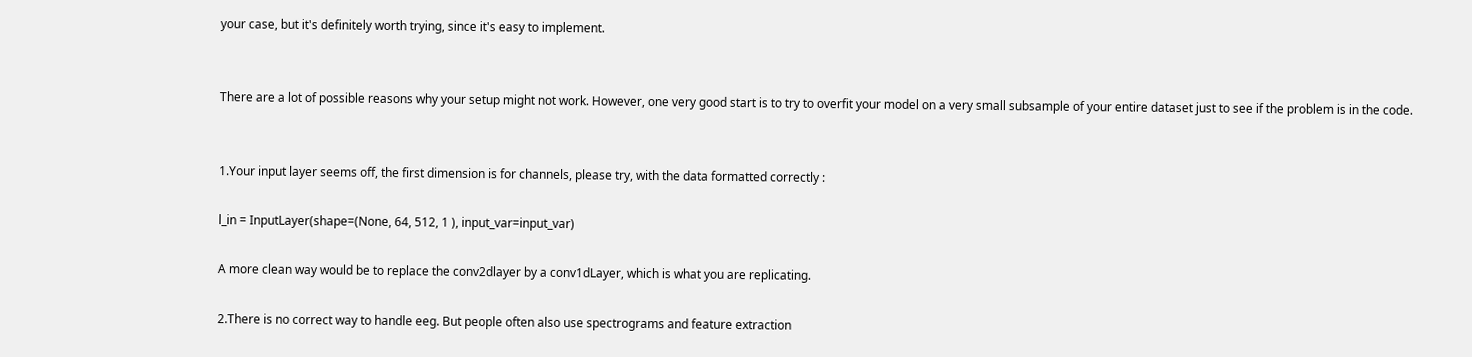your case, but it's definitely worth trying, since it's easy to implement.


There are a lot of possible reasons why your setup might not work. However, one very good start is to try to overfit your model on a very small subsample of your entire dataset just to see if the problem is in the code.


1.Your input layer seems off, the first dimension is for channels, please try, with the data formatted correctly :

l_in = InputLayer(shape=(None, 64, 512, 1 ), input_var=input_var)

A more clean way would be to replace the conv2dlayer by a conv1dLayer, which is what you are replicating.

2.There is no correct way to handle eeg. But people often also use spectrograms and feature extraction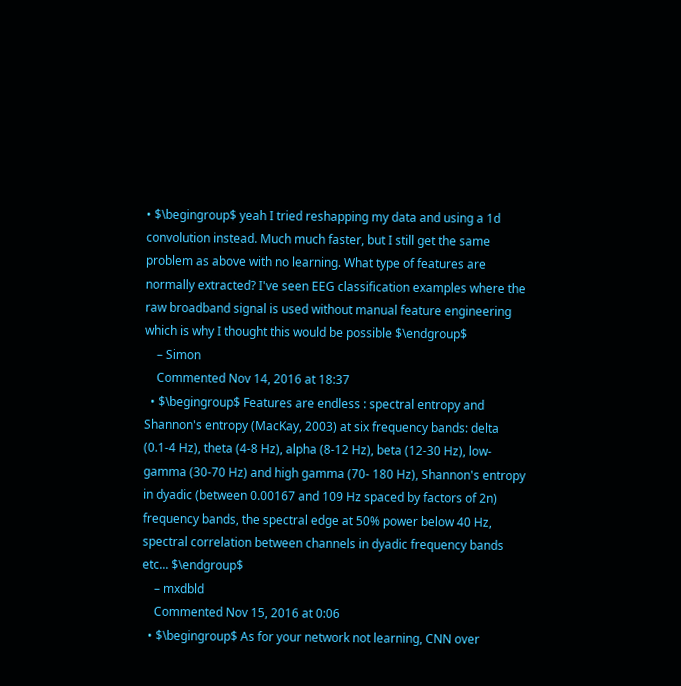• $\begingroup$ yeah I tried reshapping my data and using a 1d convolution instead. Much much faster, but I still get the same problem as above with no learning. What type of features are normally extracted? I've seen EEG classification examples where the raw broadband signal is used without manual feature engineering which is why I thought this would be possible $\endgroup$
    – Simon
    Commented Nov 14, 2016 at 18:37
  • $\begingroup$ Features are endless : spectral entropy and Shannon's entropy (MacKay, 2003) at six frequency bands: delta (0.1-4 Hz), theta (4-8 Hz), alpha (8-12 Hz), beta (12-30 Hz), low-gamma (30-70 Hz) and high gamma (70- 180 Hz), Shannon's entropy in dyadic (between 0.00167 and 109 Hz spaced by factors of 2n) frequency bands, the spectral edge at 50% power below 40 Hz, spectral correlation between channels in dyadic frequency bands etc... $\endgroup$
    – mxdbld
    Commented Nov 15, 2016 at 0:06
  • $\begingroup$ As for your network not learning, CNN over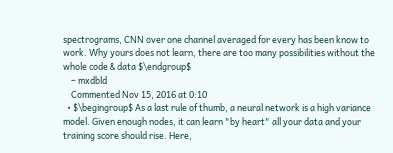spectrograms, CNN over one channel averaged for every has been know to work. Why yours does not learn, there are too many possibilities without the whole code & data $\endgroup$
    – mxdbld
    Commented Nov 15, 2016 at 0:10
  • $\begingroup$ As a last rule of thumb, a neural network is a high variance model. Given enough nodes, it can learn "by heart" all your data and your training score should rise. Here,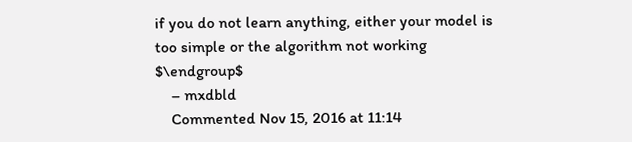if you do not learn anything, either your model is too simple or the algorithm not working $\endgroup$
    – mxdbld
    Commented Nov 15, 2016 at 11:14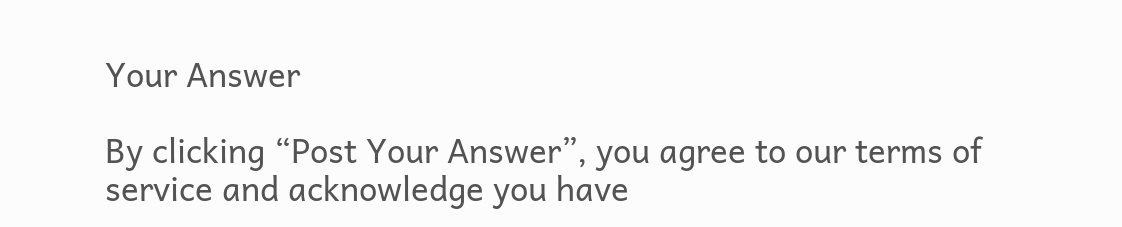Your Answer

By clicking “Post Your Answer”, you agree to our terms of service and acknowledge you have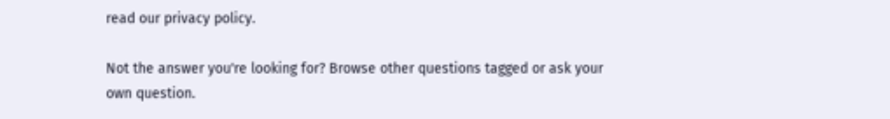read our privacy policy.

Not the answer you're looking for? Browse other questions tagged or ask your own question.